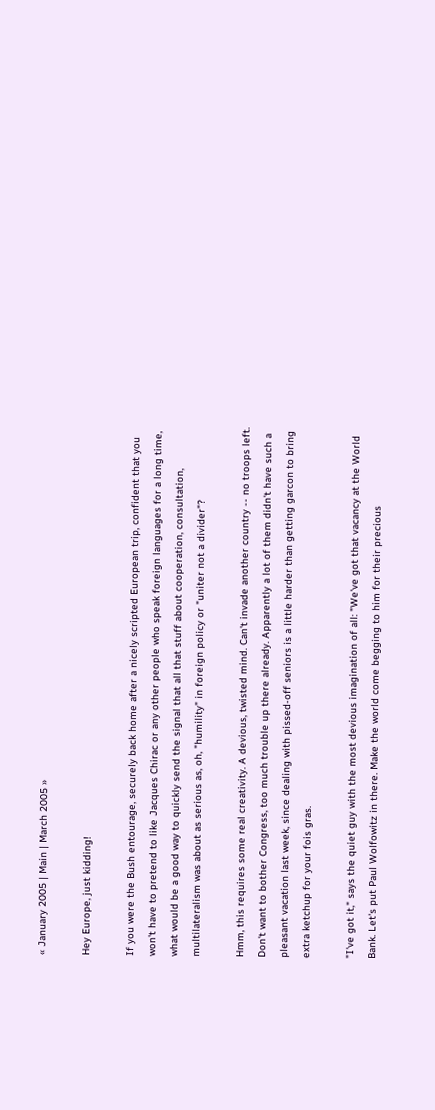« January 2005 | Main | March 2005 »

Hey Europe, just kidding!

If you were the Bush entourage, securely back home after a nicely scripted European trip, confident that you won't have to pretend to like Jacques Chirac or any other people who speak foreign languages for a long time, what would be a good way to quickly send the signal that all that stuff about cooperation, consultation, multilateralism was about as serious as, oh, "humility" in foreign policy or "uniter not a divider"?

Hmm, this requires some real creativity. A devious, twisted mind. Can't invade another country -- no troops left. Don't want to bother Congress, too much trouble up there already. Apparently a lot of them didn't have such a pleasant vacation last week, since dealing with pissed-off seniors is a little harder than getting garcon to bring extra ketchup for your fois gras.

"I've got it," says the quiet guy with the most devious imagination of all: "We've got that vacancy at the World Bank. Let's put Paul Wolfowitz in there. Make the world come begging to him for their precious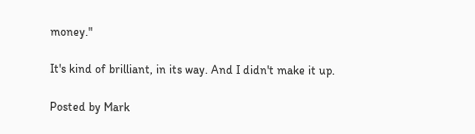money."

It's kind of brilliant, in its way. And I didn't make it up.

Posted by Mark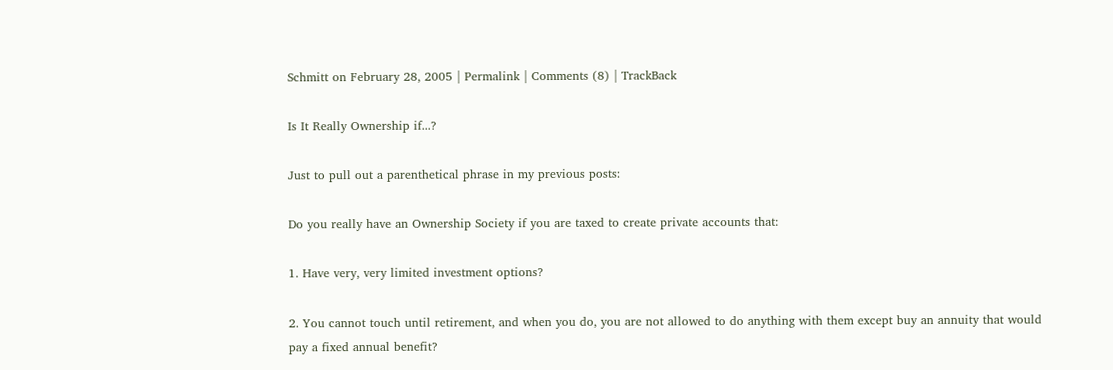Schmitt on February 28, 2005 | Permalink | Comments (8) | TrackBack

Is It Really Ownership if...?

Just to pull out a parenthetical phrase in my previous posts:

Do you really have an Ownership Society if you are taxed to create private accounts that:

1. Have very, very limited investment options?

2. You cannot touch until retirement, and when you do, you are not allowed to do anything with them except buy an annuity that would pay a fixed annual benefit?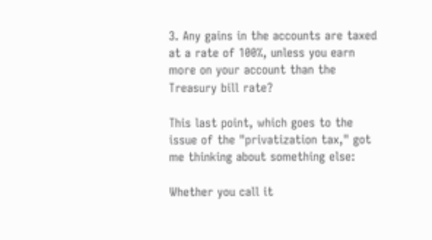3. Any gains in the accounts are taxed at a rate of 100%, unless you earn more on your account than the Treasury bill rate?

This last point, which goes to the issue of the "privatization tax," got me thinking about something else:

Whether you call it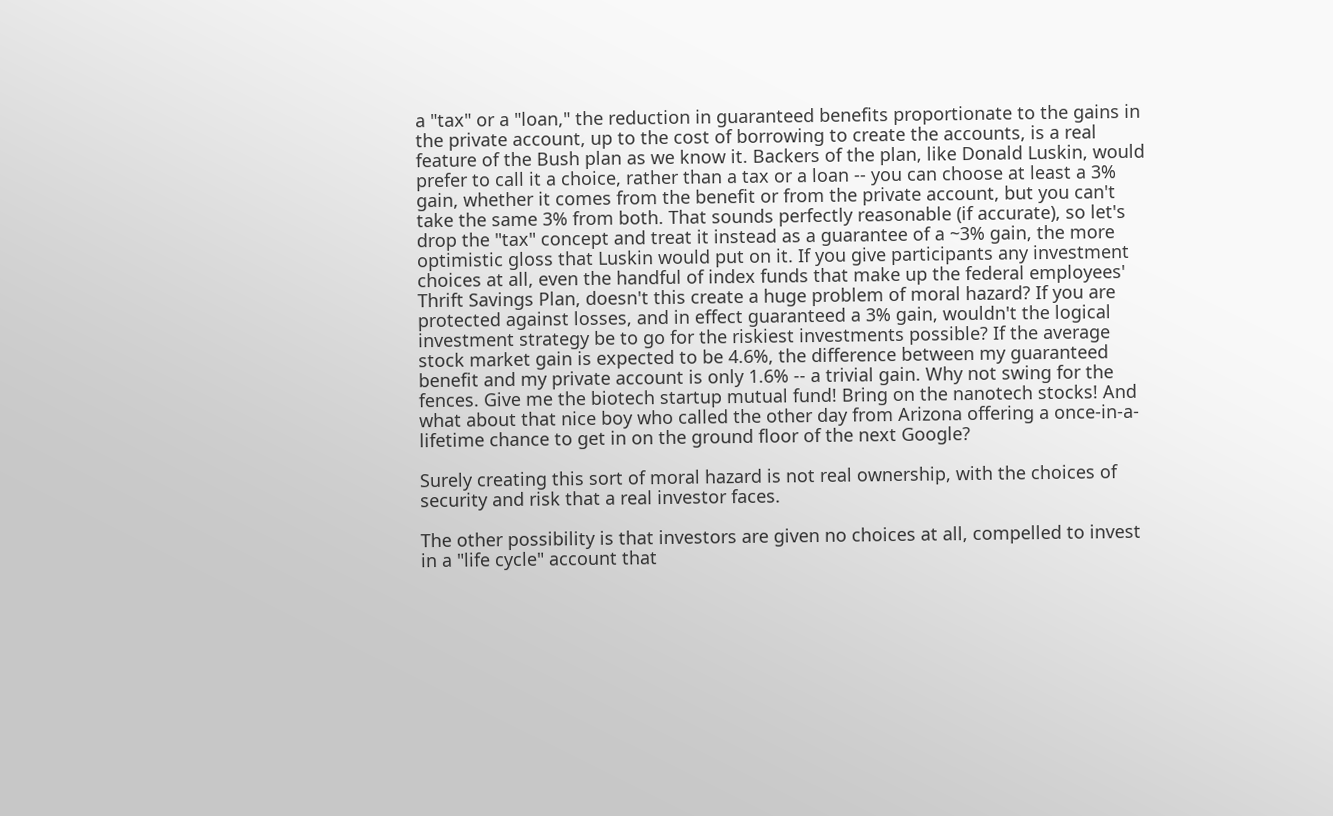a "tax" or a "loan," the reduction in guaranteed benefits proportionate to the gains in the private account, up to the cost of borrowing to create the accounts, is a real feature of the Bush plan as we know it. Backers of the plan, like Donald Luskin, would prefer to call it a choice, rather than a tax or a loan -- you can choose at least a 3% gain, whether it comes from the benefit or from the private account, but you can't take the same 3% from both. That sounds perfectly reasonable (if accurate), so let's drop the "tax" concept and treat it instead as a guarantee of a ~3% gain, the more optimistic gloss that Luskin would put on it. If you give participants any investment choices at all, even the handful of index funds that make up the federal employees' Thrift Savings Plan, doesn't this create a huge problem of moral hazard? If you are protected against losses, and in effect guaranteed a 3% gain, wouldn't the logical investment strategy be to go for the riskiest investments possible? If the average stock market gain is expected to be 4.6%, the difference between my guaranteed benefit and my private account is only 1.6% -- a trivial gain. Why not swing for the fences. Give me the biotech startup mutual fund! Bring on the nanotech stocks! And what about that nice boy who called the other day from Arizona offering a once-in-a-lifetime chance to get in on the ground floor of the next Google?

Surely creating this sort of moral hazard is not real ownership, with the choices of security and risk that a real investor faces.

The other possibility is that investors are given no choices at all, compelled to invest in a "life cycle" account that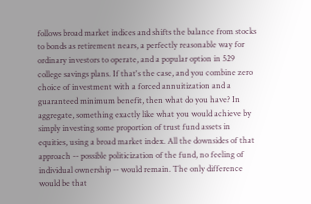follows broad market indices and shifts the balance from stocks to bonds as retirement nears, a perfectly reasonable way for ordinary investors to operate, and a popular option in 529 college savings plans. If that's the case, and you combine zero choice of investment with a forced annuitization and a guaranteed minimum benefit, then what do you have? In aggregate, something exactly like what you would achieve by simply investing some proportion of trust fund assets in equities, using a broad market index. All the downsides of that approach -- possible politicization of the fund, no feeling of individual ownership -- would remain. The only difference would be that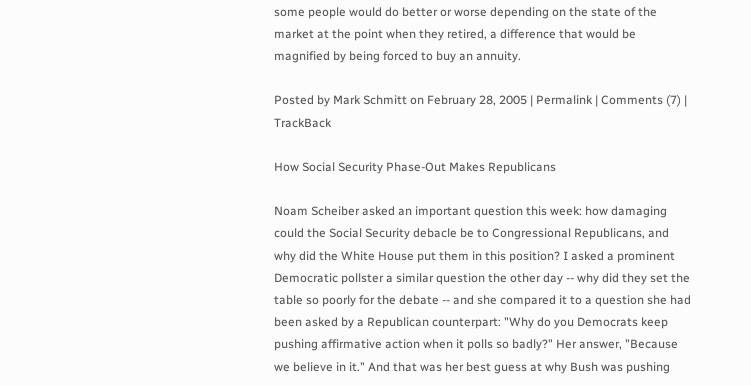some people would do better or worse depending on the state of the market at the point when they retired, a difference that would be magnified by being forced to buy an annuity.

Posted by Mark Schmitt on February 28, 2005 | Permalink | Comments (7) | TrackBack

How Social Security Phase-Out Makes Republicans

Noam Scheiber asked an important question this week: how damaging could the Social Security debacle be to Congressional Republicans, and why did the White House put them in this position? I asked a prominent Democratic pollster a similar question the other day -- why did they set the table so poorly for the debate -- and she compared it to a question she had been asked by a Republican counterpart: "Why do you Democrats keep pushing affirmative action when it polls so badly?" Her answer, "Because we believe in it." And that was her best guess at why Bush was pushing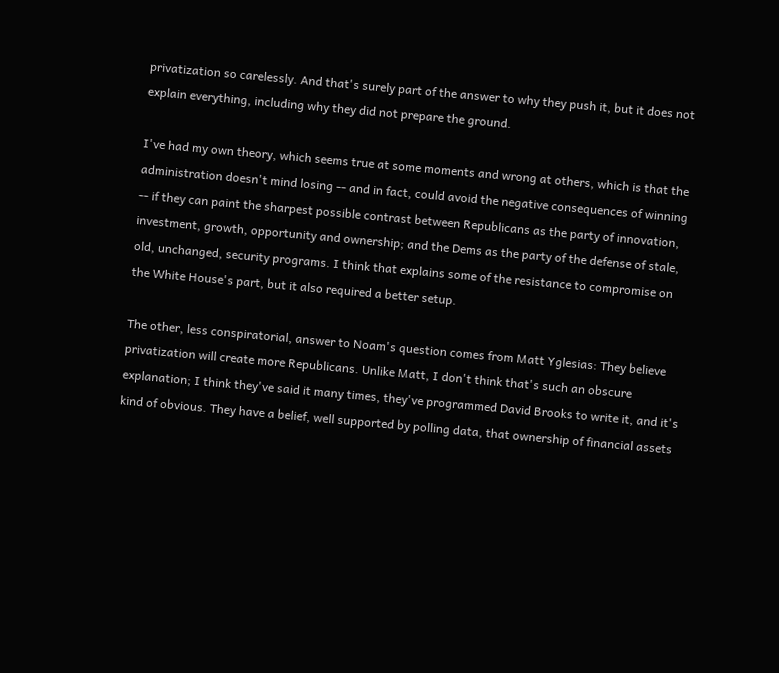privatization so carelessly. And that's surely part of the answer to why they push it, but it does not explain everything, including why they did not prepare the ground.

I've had my own theory, which seems true at some moments and wrong at others, which is that the administration doesn't mind losing -- and in fact, could avoid the negative consequences of winning -- if they can paint the sharpest possible contrast between Republicans as the party of innovation, investment, growth, opportunity and ownership; and the Dems as the party of the defense of stale, old, unchanged, security programs. I think that explains some of the resistance to compromise on the White House's part, but it also required a better setup.

The other, less conspiratorial, answer to Noam's question comes from Matt Yglesias: They believe privatization will create more Republicans. Unlike Matt, I don't think that's such an obscure explanation; I think they've said it many times, they've programmed David Brooks to write it, and it's kind of obvious. They have a belief, well supported by polling data, that ownership of financial assets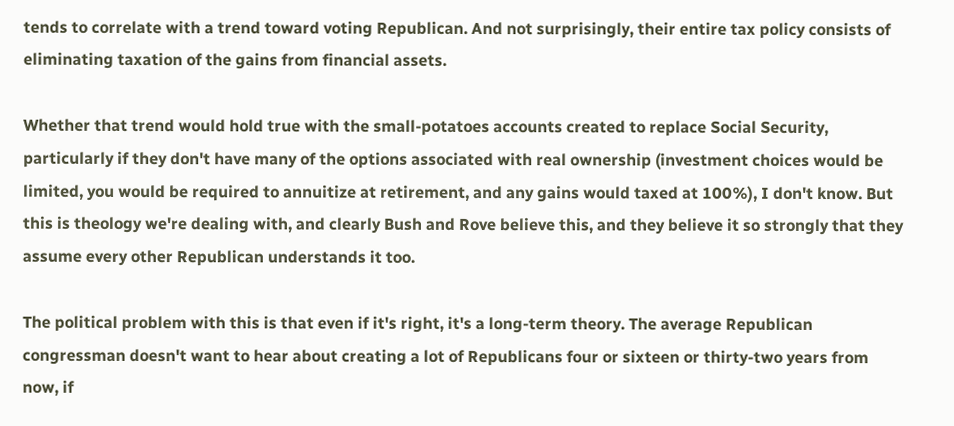tends to correlate with a trend toward voting Republican. And not surprisingly, their entire tax policy consists of eliminating taxation of the gains from financial assets.

Whether that trend would hold true with the small-potatoes accounts created to replace Social Security, particularly if they don't have many of the options associated with real ownership (investment choices would be limited, you would be required to annuitize at retirement, and any gains would taxed at 100%), I don't know. But this is theology we're dealing with, and clearly Bush and Rove believe this, and they believe it so strongly that they assume every other Republican understands it too.

The political problem with this is that even if it's right, it's a long-term theory. The average Republican congressman doesn't want to hear about creating a lot of Republicans four or sixteen or thirty-two years from now, if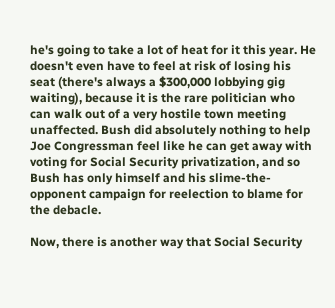he's going to take a lot of heat for it this year. He doesn't even have to feel at risk of losing his seat (there's always a $300,000 lobbying gig waiting), because it is the rare politician who can walk out of a very hostile town meeting unaffected. Bush did absolutely nothing to help Joe Congressman feel like he can get away with voting for Social Security privatization, and so Bush has only himself and his slime-the-opponent campaign for reelection to blame for the debacle.

Now, there is another way that Social Security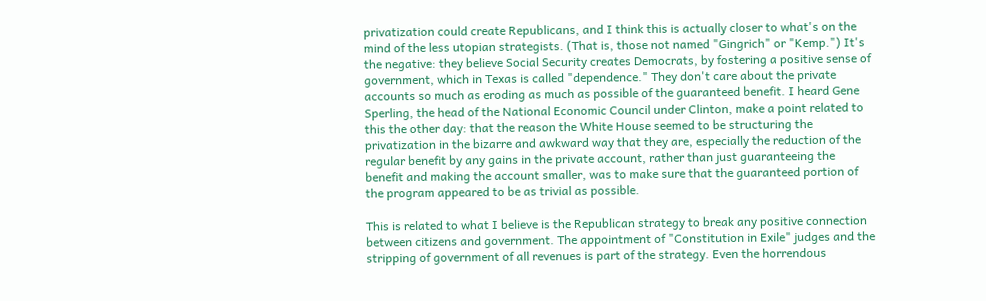privatization could create Republicans, and I think this is actually closer to what's on the mind of the less utopian strategists. (That is, those not named "Gingrich" or "Kemp.") It's the negative: they believe Social Security creates Democrats, by fostering a positive sense of government, which in Texas is called "dependence." They don't care about the private accounts so much as eroding as much as possible of the guaranteed benefit. I heard Gene Sperling, the head of the National Economic Council under Clinton, make a point related to this the other day: that the reason the White House seemed to be structuring the privatization in the bizarre and awkward way that they are, especially the reduction of the regular benefit by any gains in the private account, rather than just guaranteeing the benefit and making the account smaller, was to make sure that the guaranteed portion of the program appeared to be as trivial as possible.

This is related to what I believe is the Republican strategy to break any positive connection between citizens and government. The appointment of "Constitution in Exile" judges and the stripping of government of all revenues is part of the strategy. Even the horrendous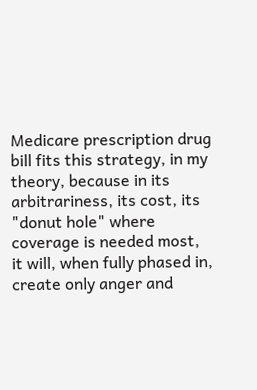Medicare prescription drug bill fits this strategy, in my theory, because in its arbitrariness, its cost, its "donut hole" where coverage is needed most, it will, when fully phased in, create only anger and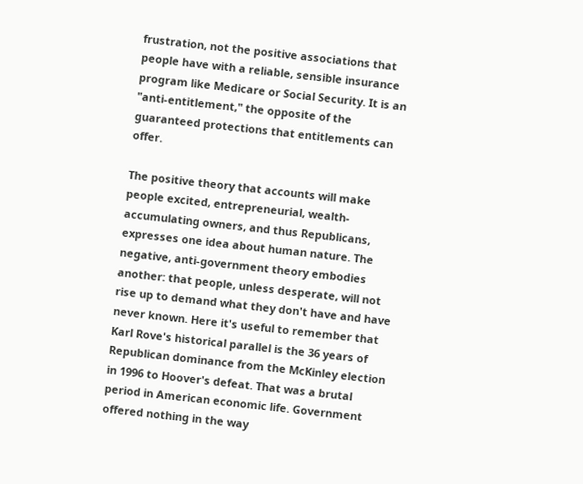frustration, not the positive associations that people have with a reliable, sensible insurance program like Medicare or Social Security. It is an "anti-entitlement," the opposite of the guaranteed protections that entitlements can offer.

The positive theory that accounts will make people excited, entrepreneurial, wealth-accumulating owners, and thus Republicans, expresses one idea about human nature. The negative, anti-government theory embodies another: that people, unless desperate, will not rise up to demand what they don't have and have never known. Here it's useful to remember that Karl Rove's historical parallel is the 36 years of Republican dominance from the McKinley election in 1996 to Hoover's defeat. That was a brutal period in American economic life. Government offered nothing in the way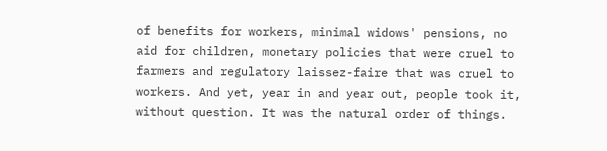of benefits for workers, minimal widows' pensions, no aid for children, monetary policies that were cruel to farmers and regulatory laissez-faire that was cruel to workers. And yet, year in and year out, people took it, without question. It was the natural order of things.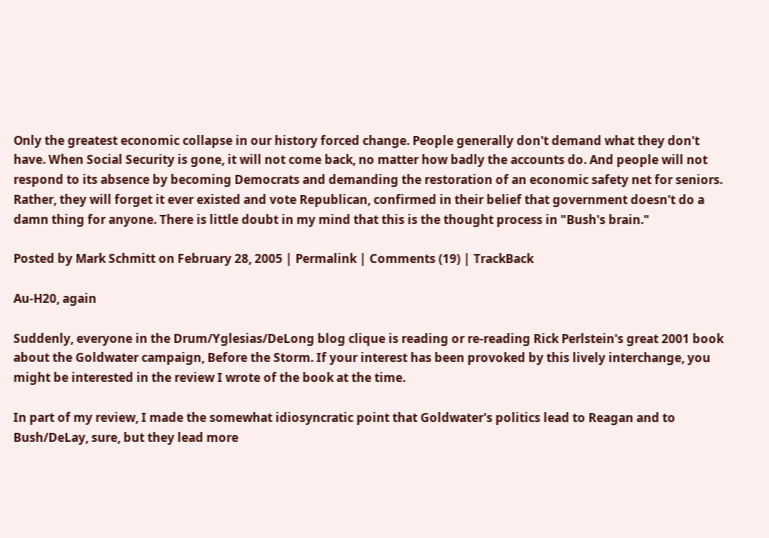Only the greatest economic collapse in our history forced change. People generally don't demand what they don't have. When Social Security is gone, it will not come back, no matter how badly the accounts do. And people will not respond to its absence by becoming Democrats and demanding the restoration of an economic safety net for seniors. Rather, they will forget it ever existed and vote Republican, confirmed in their belief that government doesn't do a damn thing for anyone. There is little doubt in my mind that this is the thought process in "Bush's brain."

Posted by Mark Schmitt on February 28, 2005 | Permalink | Comments (19) | TrackBack

Au-H20, again

Suddenly, everyone in the Drum/Yglesias/DeLong blog clique is reading or re-reading Rick Perlstein's great 2001 book about the Goldwater campaign, Before the Storm. If your interest has been provoked by this lively interchange, you might be interested in the review I wrote of the book at the time.

In part of my review, I made the somewhat idiosyncratic point that Goldwater's politics lead to Reagan and to Bush/DeLay, sure, but they lead more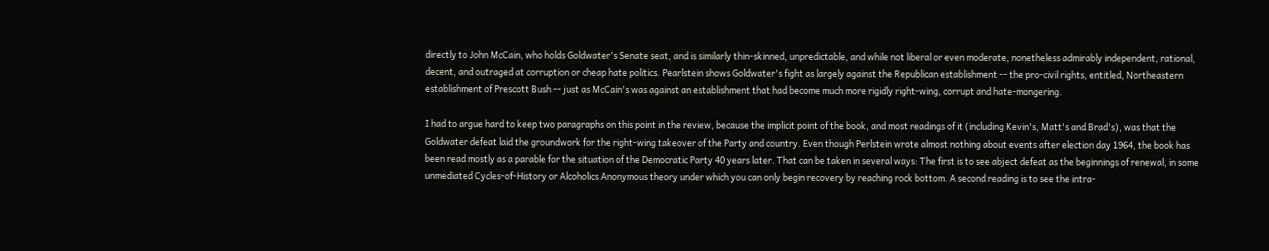directly to John McCain, who holds Goldwater's Senate seat, and is similarly thin-skinned, unpredictable, and while not liberal or even moderate, nonetheless admirably independent, rational, decent, and outraged at corruption or cheap hate politics. Pearlstein shows Goldwater's fight as largely against the Republican establishment -- the pro-civil rights, entitled, Northeastern establishment of Prescott Bush -- just as McCain's was against an establishment that had become much more rigidly right-wing, corrupt and hate-mongering.

I had to argue hard to keep two paragraphs on this point in the review, because the implicit point of the book, and most readings of it (including Kevin's, Matt's and Brad's), was that the Goldwater defeat laid the groundwork for the right-wing takeover of the Party and country. Even though Perlstein wrote almost nothing about events after election day 1964, the book has been read mostly as a parable for the situation of the Democratic Party 40 years later. That can be taken in several ways: The first is to see abject defeat as the beginnings of renewal, in some unmediated Cycles-of-History or Alcoholics Anonymous theory under which you can only begin recovery by reaching rock bottom. A second reading is to see the intra-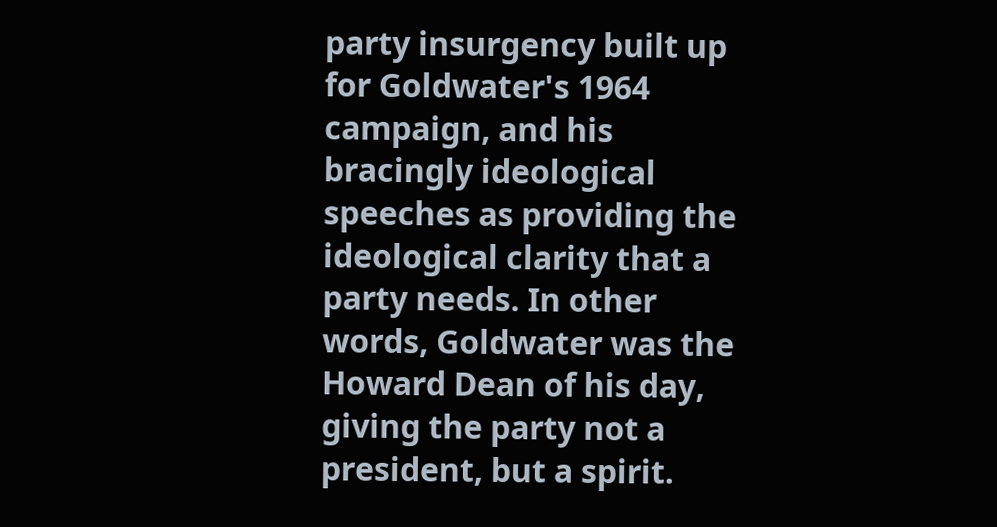party insurgency built up for Goldwater's 1964 campaign, and his bracingly ideological speeches as providing the ideological clarity that a party needs. In other words, Goldwater was the Howard Dean of his day, giving the party not a president, but a spirit.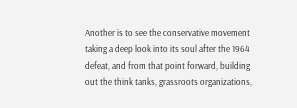Another is to see the conservative movement taking a deep look into its soul after the 1964 defeat, and from that point forward, building out the think tanks, grassroots organizations,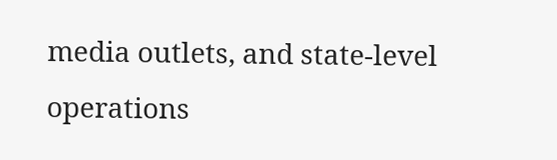media outlets, and state-level operations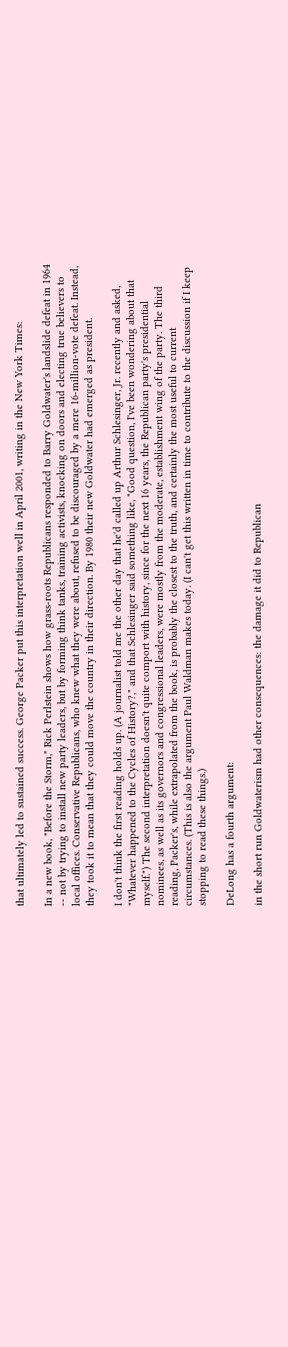that ultimately led to sustained success. George Packer put this interpretation well in April 2001, writing in the New York Times:

In a new book, "Before the Storm," Rick Perlstein shows how grass-roots Republicans responded to Barry Goldwater's landslide defeat in 1964 -- not by trying to install new party leaders, but by forming think tanks, training activists, knocking on doors and electing true believers to local offices. Conservative Republicans, who knew what they were about, refused to be discouraged by a mere 16-million-vote defeat. Instead, they took it to mean that they could move the country in their direction. By 1980 their new Goldwater had emerged as president.

I don't think the first reading holds up. (A journalist told me the other day that he'd called up Arthur Schlesinger, Jr. recently and asked, "Whatever happened to the Cycles of History?," and that Schlesinger said something like, "Good question, I've been wondering about that myself.") The second interpretation doesn't quite comport with history, since for the next 16 years, the Republican party's presidential nominees, as well as its governors and congressional leaders, were mostly from the moderate, establishment wing of the party. The third reading, Packer's, while extrapolated from the book, is probably the closest to the truth, and certainly the most useful to current circumstances. (This is also the argument Paul Waldman makes today. (I can't get this written in time to contribute to the discussion if I keep stopping to read these things.)

DeLong has a fourth argument:

in the short run Goldwaterism had other consequences: the damage it did to Republican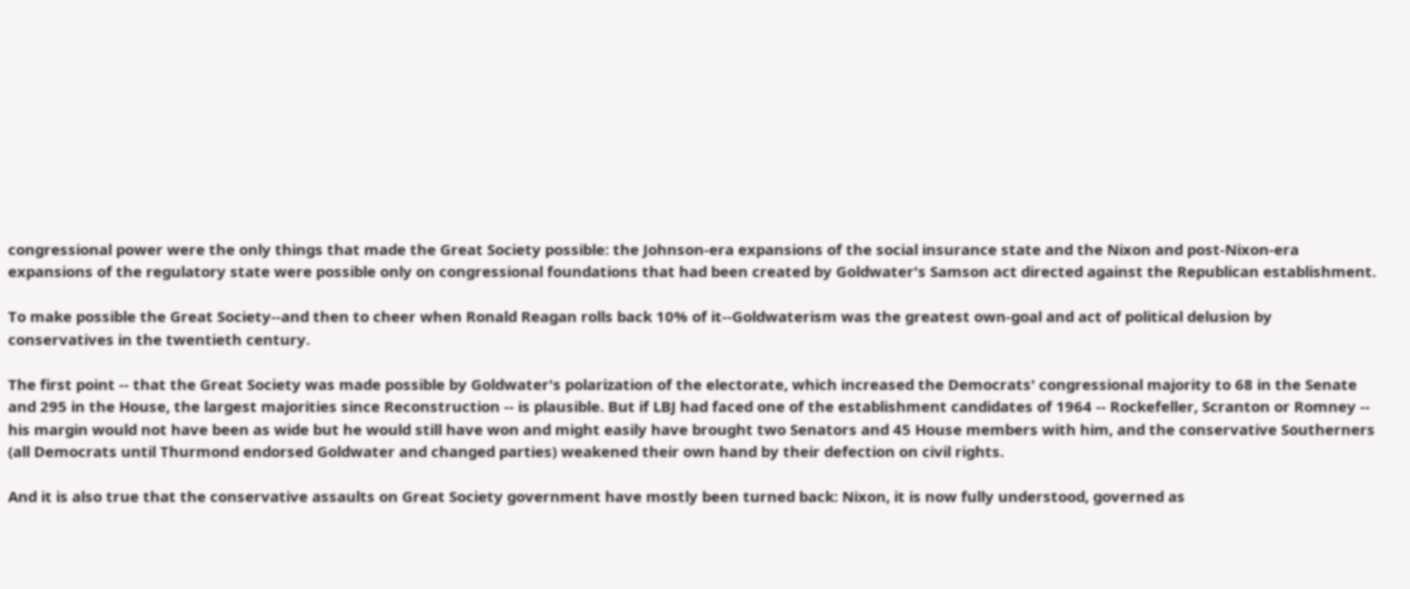congressional power were the only things that made the Great Society possible: the Johnson-era expansions of the social insurance state and the Nixon and post-Nixon-era expansions of the regulatory state were possible only on congressional foundations that had been created by Goldwater's Samson act directed against the Republican establishment.

To make possible the Great Society--and then to cheer when Ronald Reagan rolls back 10% of it--Goldwaterism was the greatest own-goal and act of political delusion by conservatives in the twentieth century.

The first point -- that the Great Society was made possible by Goldwater's polarization of the electorate, which increased the Democrats' congressional majority to 68 in the Senate and 295 in the House, the largest majorities since Reconstruction -- is plausible. But if LBJ had faced one of the establishment candidates of 1964 -- Rockefeller, Scranton or Romney -- his margin would not have been as wide but he would still have won and might easily have brought two Senators and 45 House members with him, and the conservative Southerners (all Democrats until Thurmond endorsed Goldwater and changed parties) weakened their own hand by their defection on civil rights.

And it is also true that the conservative assaults on Great Society government have mostly been turned back: Nixon, it is now fully understood, governed as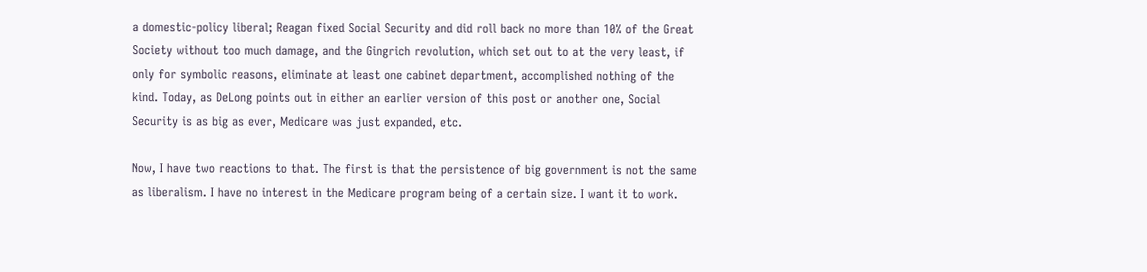a domestic-policy liberal; Reagan fixed Social Security and did roll back no more than 10% of the Great Society without too much damage, and the Gingrich revolution, which set out to at the very least, if only for symbolic reasons, eliminate at least one cabinet department, accomplished nothing of the kind. Today, as DeLong points out in either an earlier version of this post or another one, Social Security is as big as ever, Medicare was just expanded, etc.

Now, I have two reactions to that. The first is that the persistence of big government is not the same as liberalism. I have no interest in the Medicare program being of a certain size. I want it to work.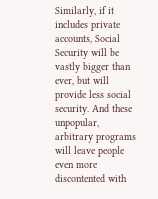Similarly, if it includes private accounts, Social Security will be vastly bigger than ever, but will provide less social security. And these unpopular, arbitrary programs will leave people even more discontented with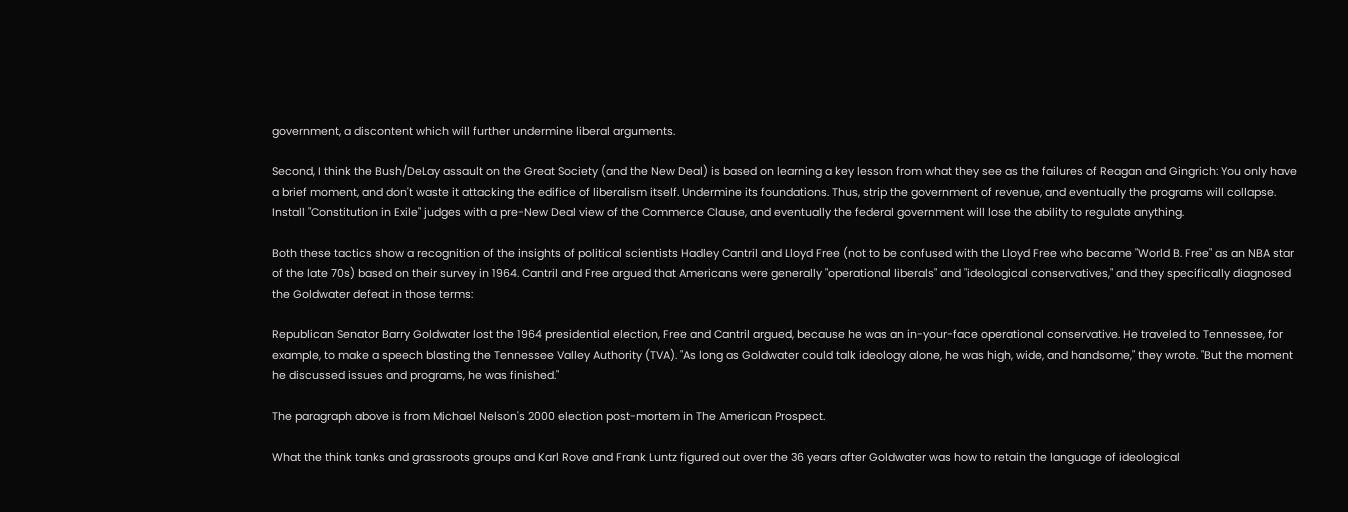government, a discontent which will further undermine liberal arguments.

Second, I think the Bush/DeLay assault on the Great Society (and the New Deal) is based on learning a key lesson from what they see as the failures of Reagan and Gingrich: You only have a brief moment, and don't waste it attacking the edifice of liberalism itself. Undermine its foundations. Thus, strip the government of revenue, and eventually the programs will collapse. Install "Constitution in Exile" judges with a pre-New Deal view of the Commerce Clause, and eventually the federal government will lose the ability to regulate anything.

Both these tactics show a recognition of the insights of political scientists Hadley Cantril and Lloyd Free (not to be confused with the Lloyd Free who became "World B. Free" as an NBA star of the late 70s) based on their survey in 1964. Cantril and Free argued that Americans were generally "operational liberals" and "ideological conservatives," and they specifically diagnosed the Goldwater defeat in those terms:

Republican Senator Barry Goldwater lost the 1964 presidential election, Free and Cantril argued, because he was an in-your-face operational conservative. He traveled to Tennessee, for example, to make a speech blasting the Tennessee Valley Authority (TVA). "As long as Goldwater could talk ideology alone, he was high, wide, and handsome," they wrote. "But the moment he discussed issues and programs, he was finished."

The paragraph above is from Michael Nelson's 2000 election post-mortem in The American Prospect.

What the think tanks and grassroots groups and Karl Rove and Frank Luntz figured out over the 36 years after Goldwater was how to retain the language of ideological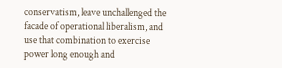conservatism, leave unchallenged the facade of operational liberalism, and use that combination to exercise power long enough and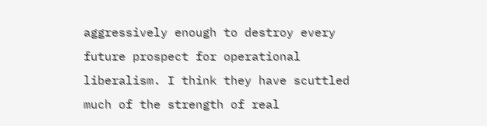aggressively enough to destroy every future prospect for operational liberalism. I think they have scuttled much of the strength of real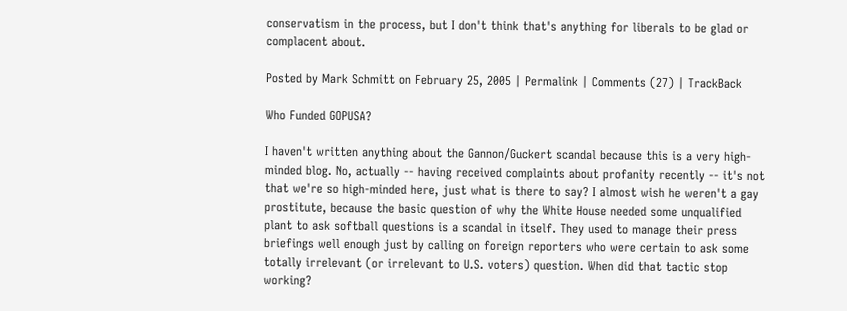conservatism in the process, but I don't think that's anything for liberals to be glad or complacent about.

Posted by Mark Schmitt on February 25, 2005 | Permalink | Comments (27) | TrackBack

Who Funded GOPUSA?

I haven't written anything about the Gannon/Guckert scandal because this is a very high-minded blog. No, actually -- having received complaints about profanity recently -- it's not that we're so high-minded here, just what is there to say? I almost wish he weren't a gay prostitute, because the basic question of why the White House needed some unqualified plant to ask softball questions is a scandal in itself. They used to manage their press briefings well enough just by calling on foreign reporters who were certain to ask some totally irrelevant (or irrelevant to U.S. voters) question. When did that tactic stop working?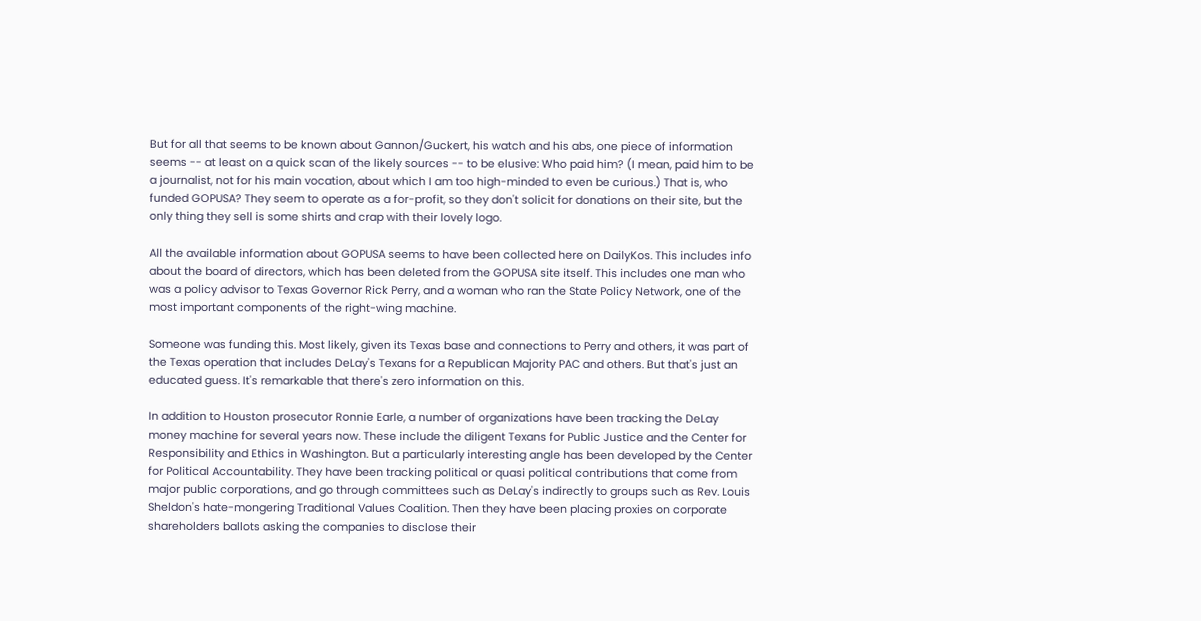But for all that seems to be known about Gannon/Guckert, his watch and his abs, one piece of information seems -- at least on a quick scan of the likely sources -- to be elusive: Who paid him? (I mean, paid him to be a journalist, not for his main vocation, about which I am too high-minded to even be curious.) That is, who funded GOPUSA? They seem to operate as a for-profit, so they don't solicit for donations on their site, but the only thing they sell is some shirts and crap with their lovely logo.

All the available information about GOPUSA seems to have been collected here on DailyKos. This includes info about the board of directors, which has been deleted from the GOPUSA site itself. This includes one man who was a policy advisor to Texas Governor Rick Perry, and a woman who ran the State Policy Network, one of the most important components of the right-wing machine.

Someone was funding this. Most likely, given its Texas base and connections to Perry and others, it was part of the Texas operation that includes DeLay's Texans for a Republican Majority PAC and others. But that's just an educated guess. It's remarkable that there's zero information on this.

In addition to Houston prosecutor Ronnie Earle, a number of organizations have been tracking the DeLay money machine for several years now. These include the diligent Texans for Public Justice and the Center for Responsibility and Ethics in Washington. But a particularly interesting angle has been developed by the Center for Political Accountability. They have been tracking political or quasi political contributions that come from major public corporations, and go through committees such as DeLay's indirectly to groups such as Rev. Louis Sheldon's hate-mongering Traditional Values Coalition. Then they have been placing proxies on corporate shareholders ballots asking the companies to disclose their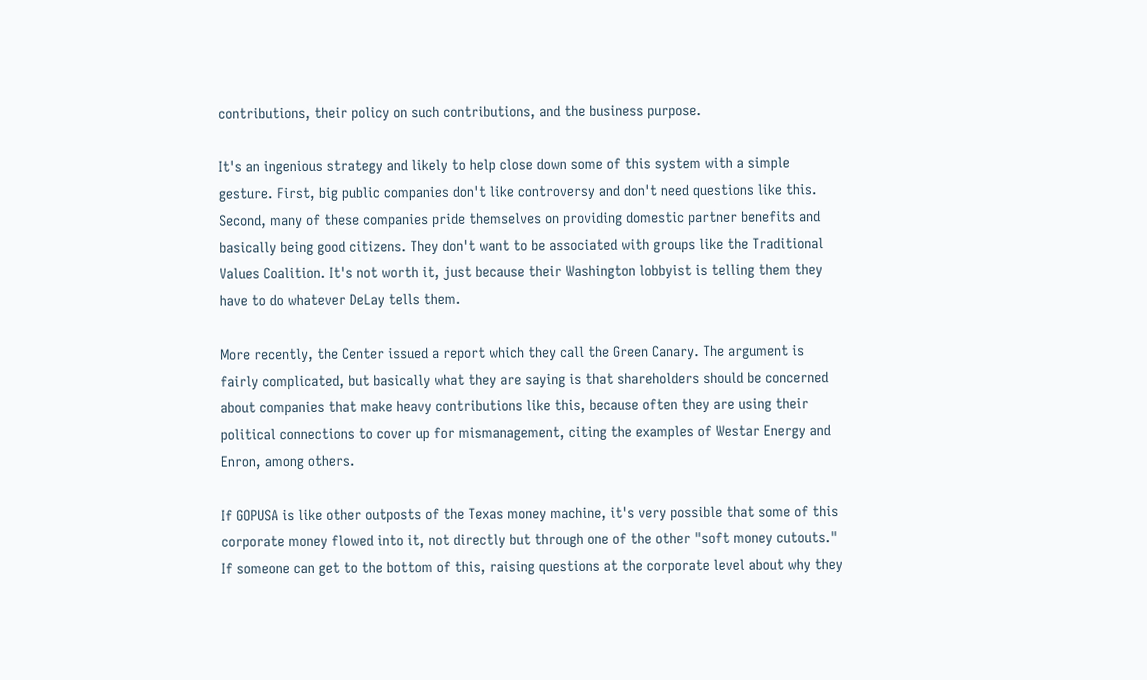contributions, their policy on such contributions, and the business purpose.

It's an ingenious strategy and likely to help close down some of this system with a simple gesture. First, big public companies don't like controversy and don't need questions like this. Second, many of these companies pride themselves on providing domestic partner benefits and basically being good citizens. They don't want to be associated with groups like the Traditional Values Coalition. It's not worth it, just because their Washington lobbyist is telling them they have to do whatever DeLay tells them.

More recently, the Center issued a report which they call the Green Canary. The argument is fairly complicated, but basically what they are saying is that shareholders should be concerned about companies that make heavy contributions like this, because often they are using their political connections to cover up for mismanagement, citing the examples of Westar Energy and Enron, among others.

If GOPUSA is like other outposts of the Texas money machine, it's very possible that some of this corporate money flowed into it, not directly but through one of the other "soft money cutouts." If someone can get to the bottom of this, raising questions at the corporate level about why they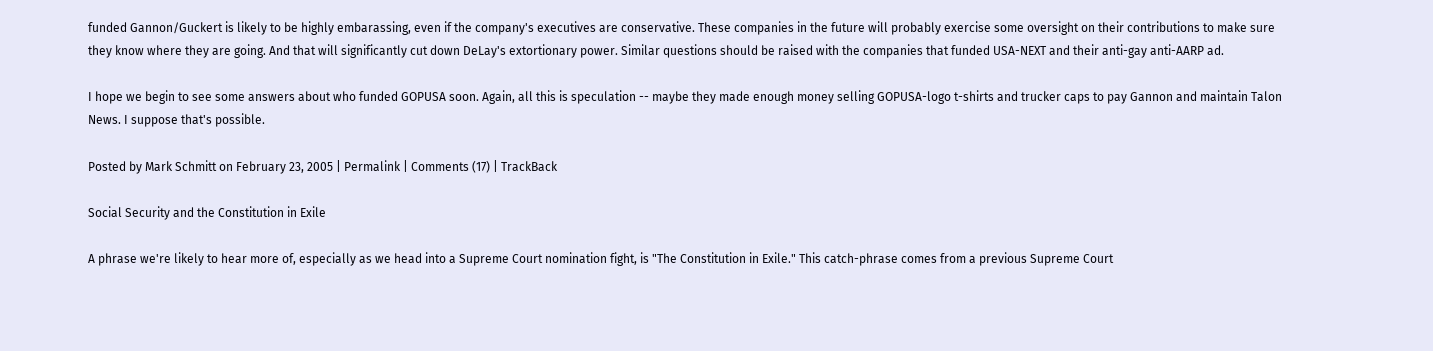funded Gannon/Guckert is likely to be highly embarassing, even if the company's executives are conservative. These companies in the future will probably exercise some oversight on their contributions to make sure they know where they are going. And that will significantly cut down DeLay's extortionary power. Similar questions should be raised with the companies that funded USA-NEXT and their anti-gay anti-AARP ad.

I hope we begin to see some answers about who funded GOPUSA soon. Again, all this is speculation -- maybe they made enough money selling GOPUSA-logo t-shirts and trucker caps to pay Gannon and maintain Talon News. I suppose that's possible.

Posted by Mark Schmitt on February 23, 2005 | Permalink | Comments (17) | TrackBack

Social Security and the Constitution in Exile

A phrase we're likely to hear more of, especially as we head into a Supreme Court nomination fight, is "The Constitution in Exile." This catch-phrase comes from a previous Supreme Court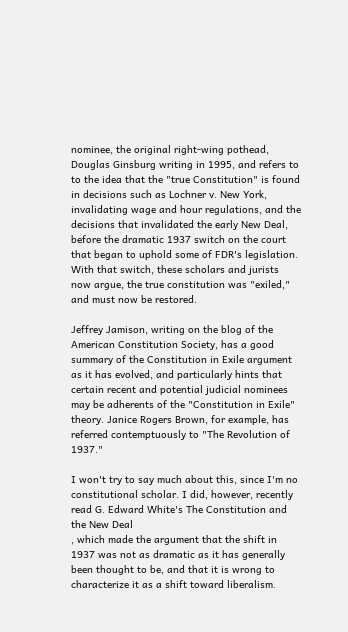nominee, the original right-wing pothead, Douglas Ginsburg writing in 1995, and refers to to the idea that the "true Constitution" is found in decisions such as Lochner v. New York, invalidating wage and hour regulations, and the decisions that invalidated the early New Deal, before the dramatic 1937 switch on the court that began to uphold some of FDR's legislation. With that switch, these scholars and jurists now argue, the true constitution was "exiled," and must now be restored.

Jeffrey Jamison, writing on the blog of the American Constitution Society, has a good summary of the Constitution in Exile argument as it has evolved, and particularly hints that certain recent and potential judicial nominees may be adherents of the "Constitution in Exile" theory. Janice Rogers Brown, for example, has referred contemptuously to "The Revolution of 1937."

I won't try to say much about this, since I'm no constitutional scholar. I did, however, recently read G. Edward White's The Constitution and the New Deal
, which made the argument that the shift in 1937 was not as dramatic as it has generally been thought to be, and that it is wrong to characterize it as a shift toward liberalism.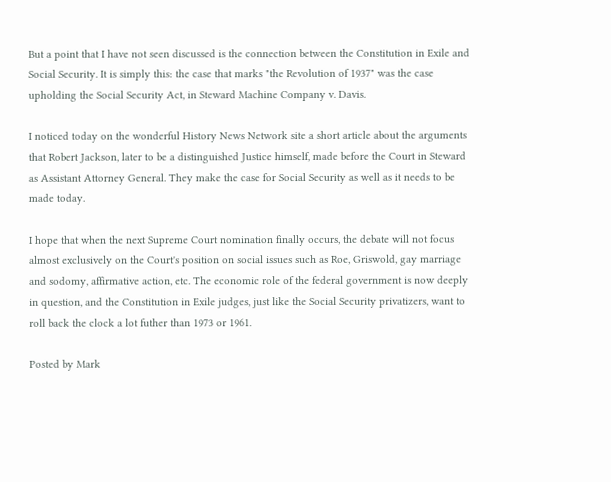But a point that I have not seen discussed is the connection between the Constitution in Exile and Social Security. It is simply this: the case that marks "the Revolution of 1937" was the case upholding the Social Security Act, in Steward Machine Company v. Davis.

I noticed today on the wonderful History News Network site a short article about the arguments that Robert Jackson, later to be a distinguished Justice himself, made before the Court in Steward as Assistant Attorney General. They make the case for Social Security as well as it needs to be made today.

I hope that when the next Supreme Court nomination finally occurs, the debate will not focus almost exclusively on the Court's position on social issues such as Roe, Griswold, gay marriage and sodomy, affirmative action, etc. The economic role of the federal government is now deeply in question, and the Constitution in Exile judges, just like the Social Security privatizers, want to roll back the clock a lot futher than 1973 or 1961.

Posted by Mark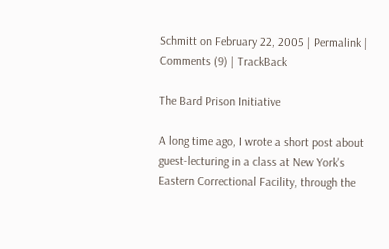Schmitt on February 22, 2005 | Permalink | Comments (9) | TrackBack

The Bard Prison Initiative

A long time ago, I wrote a short post about guest-lecturing in a class at New York's Eastern Correctional Facility, through the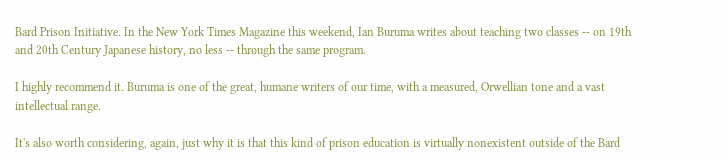Bard Prison Initiative. In the New York Times Magazine this weekend, Ian Buruma writes about teaching two classes -- on 19th and 20th Century Japanese history, no less -- through the same program.

I highly recommend it. Buruma is one of the great, humane writers of our time, with a measured, Orwellian tone and a vast intellectual range.

It's also worth considering, again, just why it is that this kind of prison education is virtually nonexistent outside of the Bard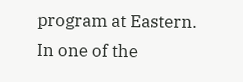program at Eastern. In one of the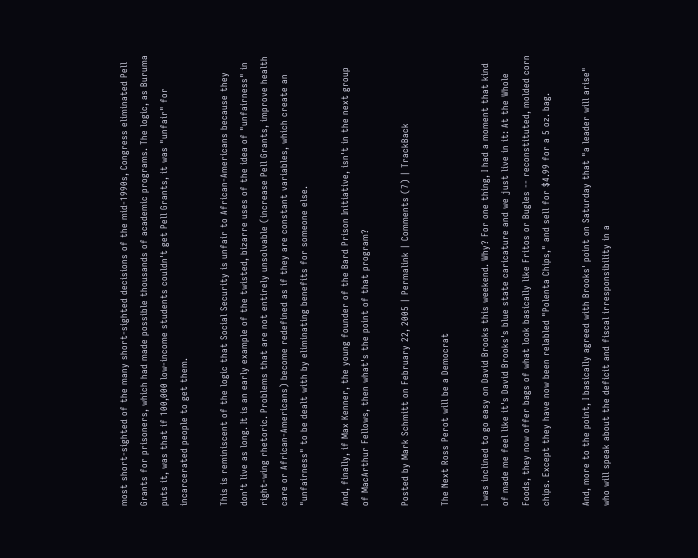most short-sighted of the many short-sighted decisions of the mid-1990s, Congress eliminated Pell Grants for prisoners, which had made possible thousands of academic programs. The logic, as Buruma puts it, was that if 100,000 low-income students couldn't get Pell Grants, it was "unfair" for incarcerated people to get them.

This is reminiscent of the logic that Social Security is unfair to African-Americans because they don't live as long. It is an early example of the twisted, bizarre uses of the idea of "unfairness" in right-wing rhetoric. Problems that are not entirely unsolvable (increase Pell Grants, improve health care or African-Americans) become redefined as if they are constant variables, which create an "unfairness" to be dealt with by eliminating benefits for someone else.

And, finally, if Max Kenner, the young founder of the Bard Prison Initiative, isn't in the next group of MacArthur Fellows, then what's the point of that program?

Posted by Mark Schmitt on February 22, 2005 | Permalink | Comments (7) | TrackBack

The Next Ross Perot will be a Democrat

I was inclined to go easy on David Brooks this weekend. Why? For one thing, I had a moment that kind of made me feel like it's David Brooks's blue state caricature and we just live in it: At the Whole Foods, they now offer bags of what look basically like Fritos or Bugles -- reconstituted, molded corn chips. Except they have now been relabled "Polenta Chips," and sell for $4.99 for a 5 oz. bag.

And, more to the point, I basically agreed with Brooks' point on Saturday that "a leader will arise" who will speak about the deficit and fiscal irresponsibility in a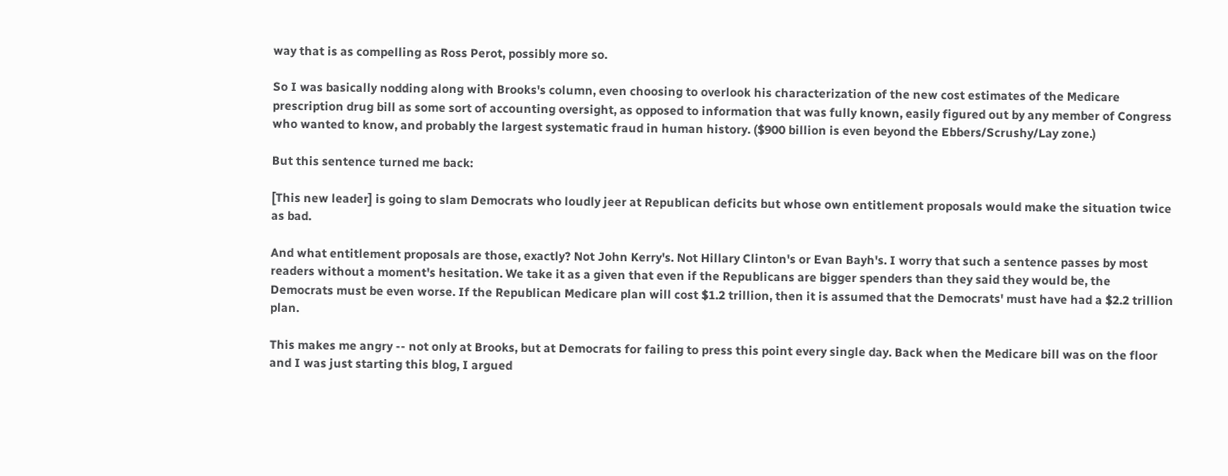way that is as compelling as Ross Perot, possibly more so.

So I was basically nodding along with Brooks's column, even choosing to overlook his characterization of the new cost estimates of the Medicare prescription drug bill as some sort of accounting oversight, as opposed to information that was fully known, easily figured out by any member of Congress who wanted to know, and probably the largest systematic fraud in human history. ($900 billion is even beyond the Ebbers/Scrushy/Lay zone.)

But this sentence turned me back:

[This new leader] is going to slam Democrats who loudly jeer at Republican deficits but whose own entitlement proposals would make the situation twice as bad.

And what entitlement proposals are those, exactly? Not John Kerry's. Not Hillary Clinton's or Evan Bayh's. I worry that such a sentence passes by most readers without a moment's hesitation. We take it as a given that even if the Republicans are bigger spenders than they said they would be, the Democrats must be even worse. If the Republican Medicare plan will cost $1.2 trillion, then it is assumed that the Democrats' must have had a $2.2 trillion plan.

This makes me angry -- not only at Brooks, but at Democrats for failing to press this point every single day. Back when the Medicare bill was on the floor and I was just starting this blog, I argued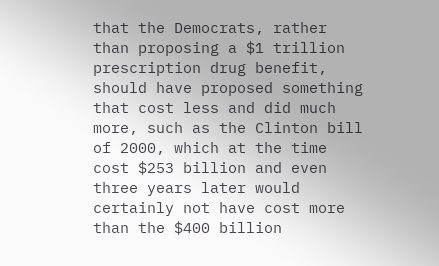that the Democrats, rather than proposing a $1 trillion prescription drug benefit, should have proposed something that cost less and did much more, such as the Clinton bill of 2000, which at the time cost $253 billion and even three years later would certainly not have cost more than the $400 billion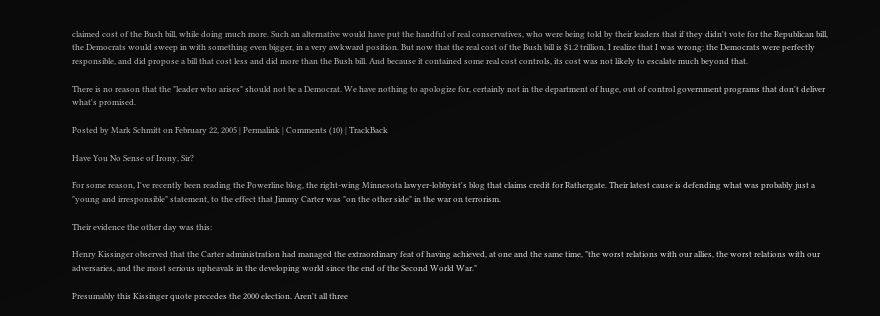claimed cost of the Bush bill, while doing much more. Such an alternative would have put the handful of real conservatives, who were being told by their leaders that if they didn't vote for the Republican bill, the Democrats would sweep in with something even bigger, in a very awkward position. But now that the real cost of the Bush bill is $1.2 trillion, I realize that I was wrong: the Democrats were perfectly responsible, and did propose a bill that cost less and did more than the Bush bill. And because it contained some real cost controls, its cost was not likely to escalate much beyond that.

There is no reason that the "leader who arises" should not be a Democrat. We have nothing to apologize for, certainly not in the department of huge, out of control government programs that don't deliver what's promised.

Posted by Mark Schmitt on February 22, 2005 | Permalink | Comments (10) | TrackBack

Have You No Sense of Irony, Sir?

For some reason, I've recently been reading the Powerline blog, the right-wing Minnesota lawyer-lobbyist's blog that claims credit for Rathergate. Their latest cause is defending what was probably just a "young and irresponsible" statement, to the effect that Jimmy Carter was "on the other side" in the war on terrorism.

Their evidence the other day was this:

Henry Kissinger observed that the Carter administration had managed the extraordinary feat of having achieved, at one and the same time, "the worst relations with our allies, the worst relations with our adversaries, and the most serious upheavals in the developing world since the end of the Second World War."

Presumably this Kissinger quote precedes the 2000 election. Aren't all three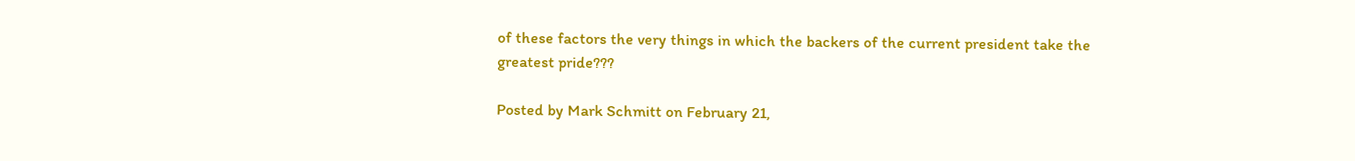of these factors the very things in which the backers of the current president take the greatest pride???

Posted by Mark Schmitt on February 21,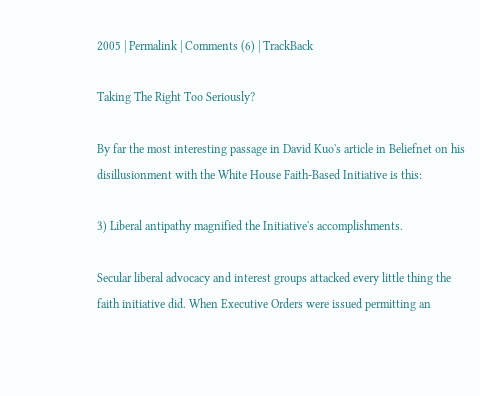2005 | Permalink | Comments (6) | TrackBack

Taking The Right Too Seriously?

By far the most interesting passage in David Kuo's article in Beliefnet on his disillusionment with the White House Faith-Based Initiative is this:

3) Liberal antipathy magnified the Initiative's accomplishments.

Secular liberal advocacy and interest groups attacked every little thing the faith initiative did. When Executive Orders were issued permitting an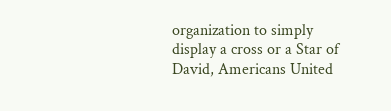organization to simply display a cross or a Star of David, Americans United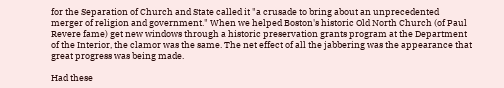for the Separation of Church and State called it "a crusade to bring about an unprecedented merger of religion and government." When we helped Boston's historic Old North Church (of Paul Revere fame) get new windows through a historic preservation grants program at the Department of the Interior, the clamor was the same. The net effect of all the jabbering was the appearance that great progress was being made.

Had these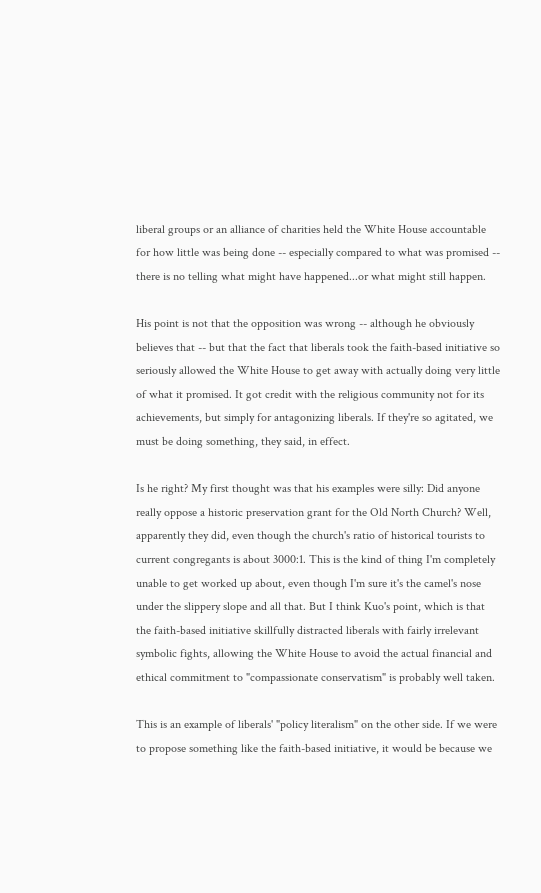liberal groups or an alliance of charities held the White House accountable for how little was being done -- especially compared to what was promised -- there is no telling what might have happened...or what might still happen.

His point is not that the opposition was wrong -- although he obviously believes that -- but that the fact that liberals took the faith-based initiative so seriously allowed the White House to get away with actually doing very little of what it promised. It got credit with the religious community not for its achievements, but simply for antagonizing liberals. If they're so agitated, we must be doing something, they said, in effect.

Is he right? My first thought was that his examples were silly: Did anyone really oppose a historic preservation grant for the Old North Church? Well, apparently they did, even though the church's ratio of historical tourists to current congregants is about 3000:1. This is the kind of thing I'm completely unable to get worked up about, even though I'm sure it's the camel's nose under the slippery slope and all that. But I think Kuo's point, which is that the faith-based initiative skillfully distracted liberals with fairly irrelevant symbolic fights, allowing the White House to avoid the actual financial and ethical commitment to "compassionate conservatism" is probably well taken.

This is an example of liberals' "policy literalism" on the other side. If we were to propose something like the faith-based initiative, it would be because we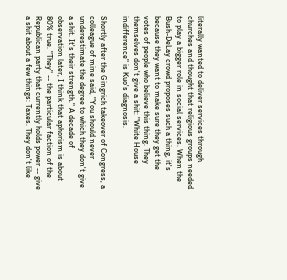literally wanted to deliver services through churches and thought that religious groups needed to play a bigger role in social services. When the Bush-DeLay crowd proposes such a thing, it's because they want to make sure they get the votes of people who believe this thing. They themselves don't give a shit: "White House indifference" is Kuo's diagnosis.

Shortly after the Gingrich takeover of Congress, a colleague of mine said, "You should never underestimate the degree to which they don't give a shit. It's their strength." A decade of observation later, I think that aphorism is about 80% true. "They" -- the particular faction of the Republican party that currently holds power -- give a shit about a few things: Taxes. They don't like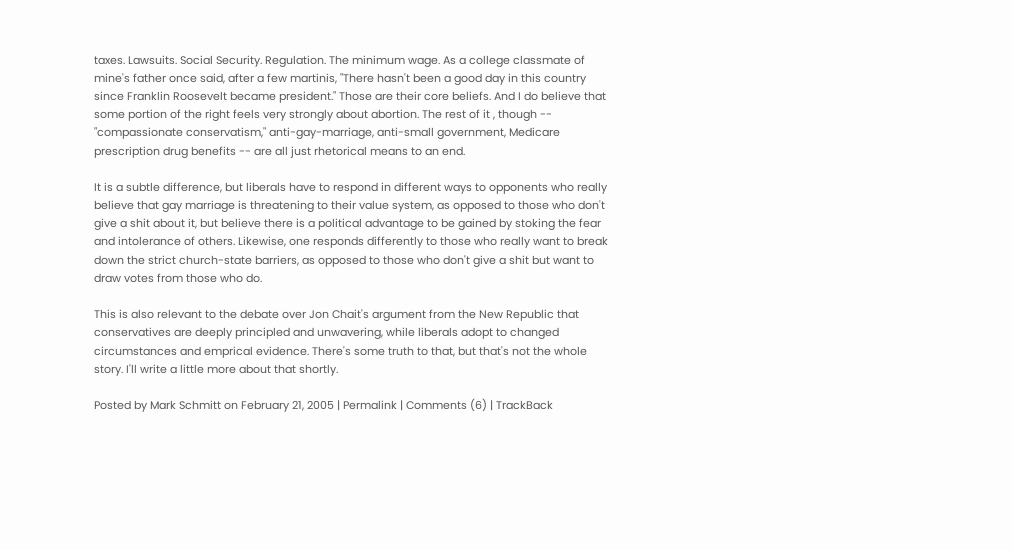taxes. Lawsuits. Social Security. Regulation. The minimum wage. As a college classmate of mine's father once said, after a few martinis, "There hasn't been a good day in this country since Franklin Roosevelt became president." Those are their core beliefs. And I do believe that some portion of the right feels very strongly about abortion. The rest of it , though -- "compassionate conservatism," anti-gay-marriage, anti-small government, Medicare prescription drug benefits -- are all just rhetorical means to an end.

It is a subtle difference, but liberals have to respond in different ways to opponents who really believe that gay marriage is threatening to their value system, as opposed to those who don't give a shit about it, but believe there is a political advantage to be gained by stoking the fear and intolerance of others. Likewise, one responds differently to those who really want to break down the strict church-state barriers, as opposed to those who don't give a shit but want to draw votes from those who do.

This is also relevant to the debate over Jon Chait's argument from the New Republic that conservatives are deeply principled and unwavering, while liberals adopt to changed circumstances and emprical evidence. There's some truth to that, but that's not the whole story. I'll write a little more about that shortly.

Posted by Mark Schmitt on February 21, 2005 | Permalink | Comments (6) | TrackBack